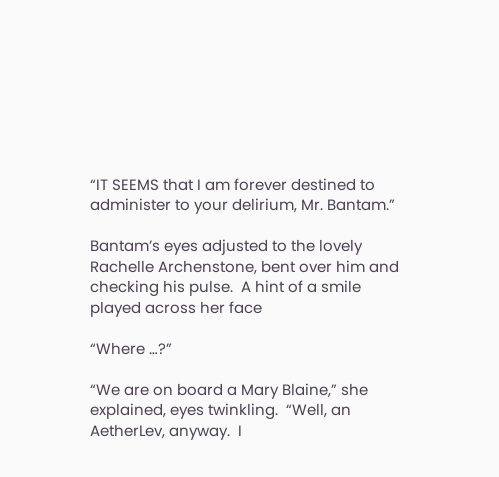“IT SEEMS that I am forever destined to administer to your delirium, Mr. Bantam.”

Bantam’s eyes adjusted to the lovely Rachelle Archenstone, bent over him and checking his pulse.  A hint of a smile played across her face

“Where …?”

“We are on board a Mary Blaine,” she explained, eyes twinkling.  “Well, an AetherLev, anyway.  I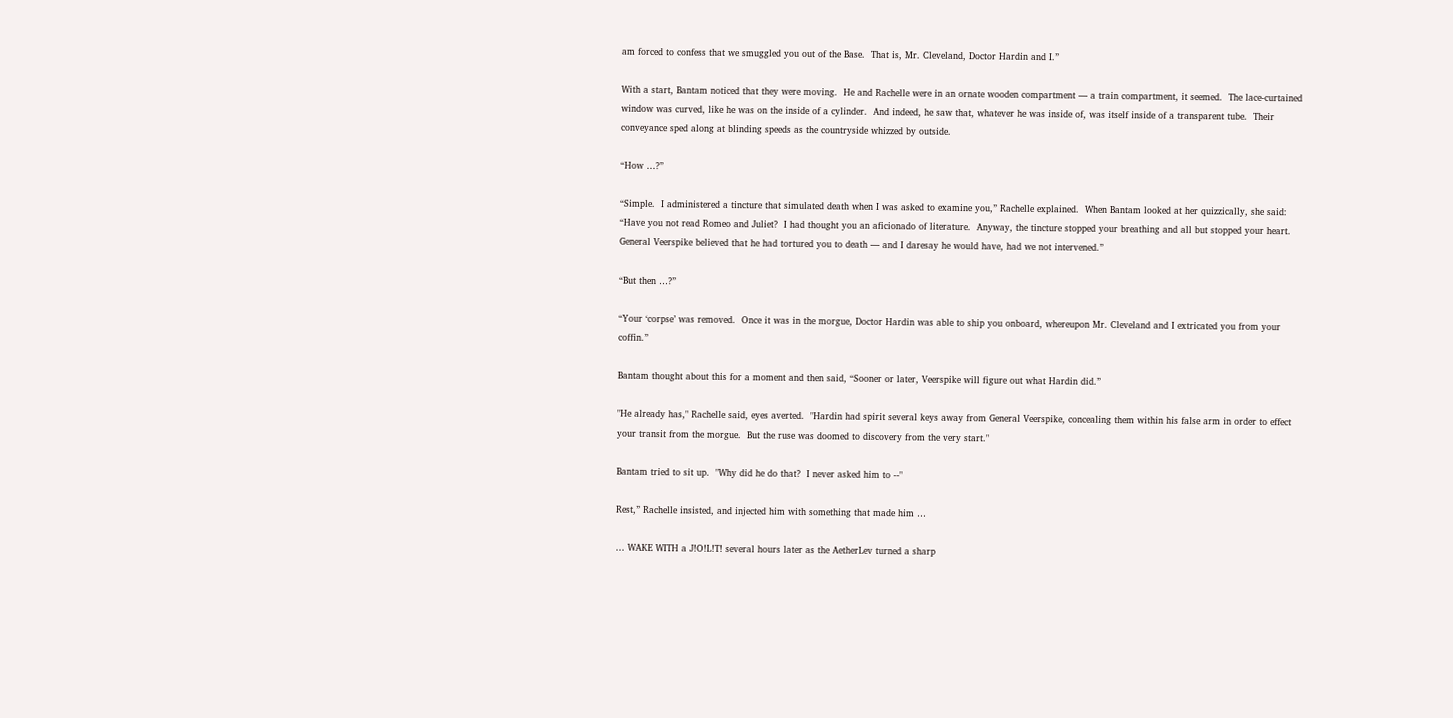am forced to confess that we smuggled you out of the Base.  That is, Mr. Cleveland, Doctor Hardin and I.”

With a start, Bantam noticed that they were moving.  He and Rachelle were in an ornate wooden compartment — a train compartment, it seemed.  The lace-curtained window was curved, like he was on the inside of a cylinder.  And indeed, he saw that, whatever he was inside of, was itself inside of a transparent tube.  Their conveyance sped along at blinding speeds as the countryside whizzed by outside.

“How …?”

“Simple.  I administered a tincture that simulated death when I was asked to examine you,” Rachelle explained.  When Bantam looked at her quizzically, she said: “Have you not read Romeo and Juliet?  I had thought you an aficionado of literature.  Anyway, the tincture stopped your breathing and all but stopped your heart.  General Veerspike believed that he had tortured you to death — and I daresay he would have, had we not intervened.”

“But then …?”

“Your ‘corpse’ was removed.  Once it was in the morgue, Doctor Hardin was able to ship you onboard, whereupon Mr. Cleveland and I extricated you from your coffin.”

Bantam thought about this for a moment and then said, “Sooner or later, Veerspike will figure out what Hardin did.”

"He already has," Rachelle said, eyes averted.  "Hardin had spirit several keys away from General Veerspike, concealing them within his false arm in order to effect your transit from the morgue.  But the ruse was doomed to discovery from the very start."

Bantam tried to sit up.  "Why did he do that?  I never asked him to --"

Rest,” Rachelle insisted, and injected him with something that made him …

… WAKE WITH a J!O!L!T! several hours later as the AetherLev turned a sharp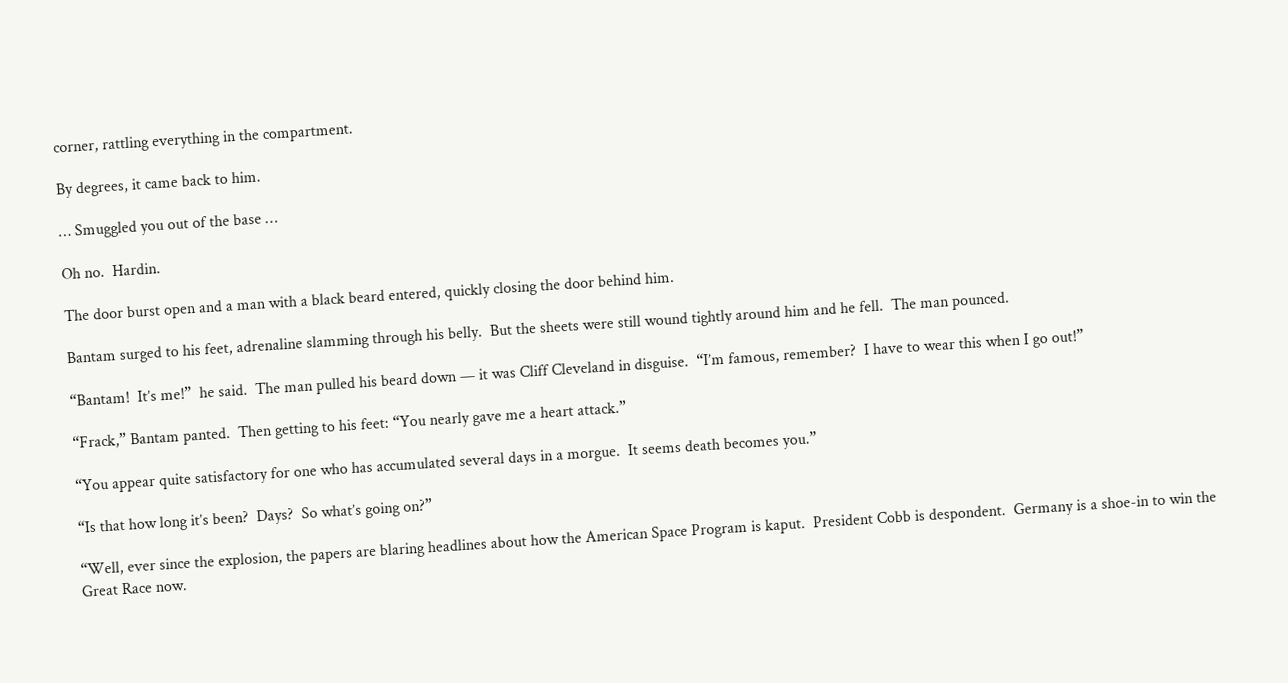corner, rattling everything in the compartment.

By degrees, it came back to him.

… Smuggled you out of the base …

Oh no.  Hardin.

The door burst open and a man with a black beard entered, quickly closing the door behind him.

Bantam surged to his feet, adrenaline slamming through his belly.  But the sheets were still wound tightly around him and he fell.  The man pounced.

“Bantam!  It’s me!”  he said.  The man pulled his beard down — it was Cliff Cleveland in disguise.  “I’m famous, remember?  I have to wear this when I go out!”

“Frack,” Bantam panted.  Then getting to his feet: “You nearly gave me a heart attack.”

“You appear quite satisfactory for one who has accumulated several days in a morgue.  It seems death becomes you.”

“Is that how long it’s been?  Days?  So what’s going on?”

“Well, ever since the explosion, the papers are blaring headlines about how the American Space Program is kaput.  President Cobb is despondent.  Germany is a shoe-in to win the Great Race now.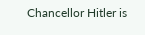Chancellor Hitler is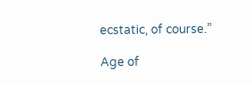ecstatic, of course.”

Age of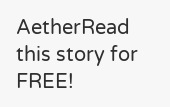AetherRead this story for FREE!